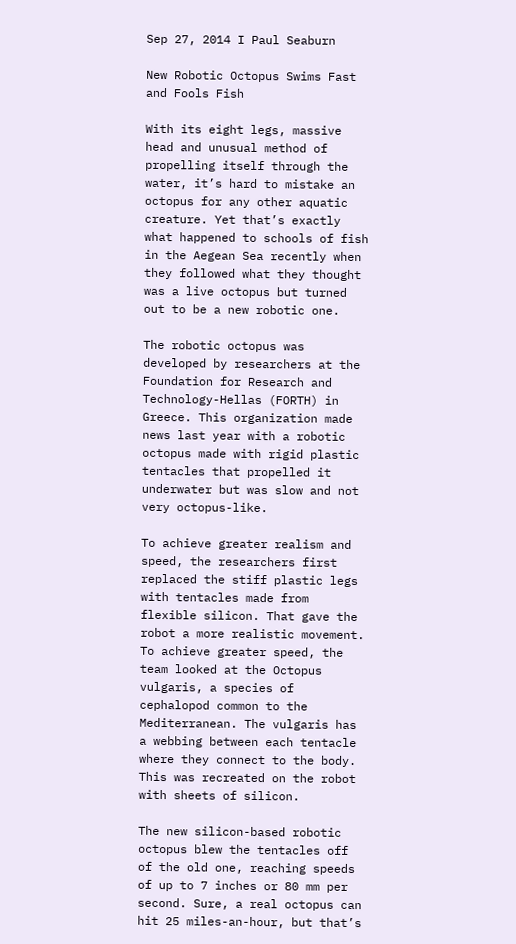Sep 27, 2014 I Paul Seaburn

New Robotic Octopus Swims Fast and Fools Fish

With its eight legs, massive head and unusual method of propelling itself through the water, it’s hard to mistake an octopus for any other aquatic creature. Yet that’s exactly what happened to schools of fish in the Aegean Sea recently when they followed what they thought was a live octopus but turned out to be a new robotic one.

The robotic octopus was developed by researchers at the Foundation for Research and Technology-Hellas (FORTH) in Greece. This organization made news last year with a robotic octopus made with rigid plastic tentacles that propelled it underwater but was slow and not very octopus-like.

To achieve greater realism and speed, the researchers first replaced the stiff plastic legs with tentacles made from flexible silicon. That gave the robot a more realistic movement. To achieve greater speed, the team looked at the Octopus vulgaris, a species of cephalopod common to the Mediterranean. The vulgaris has a webbing between each tentacle where they connect to the body. This was recreated on the robot with sheets of silicon.

The new silicon-based robotic octopus blew the tentacles off of the old one, reaching speeds of up to 7 inches or 80 mm per second. Sure, a real octopus can hit 25 miles-an-hour, but that’s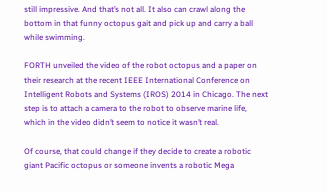still impressive. And that’s not all. It also can crawl along the bottom in that funny octopus gait and pick up and carry a ball while swimming.

FORTH unveiled the video of the robot octopus and a paper on their research at the recent IEEE International Conference on Intelligent Robots and Systems (IROS) 2014 in Chicago. The next step is to attach a camera to the robot to observe marine life, which in the video didn’t seem to notice it wasn’t real.

Of course, that could change if they decide to create a robotic giant Pacific octopus or someone invents a robotic Mega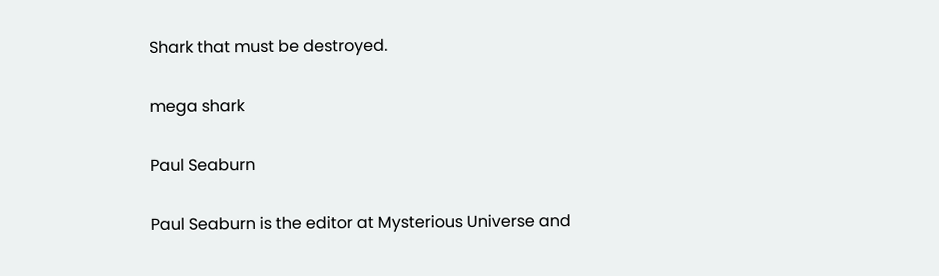Shark that must be destroyed.

mega shark

Paul Seaburn

Paul Seaburn is the editor at Mysterious Universe and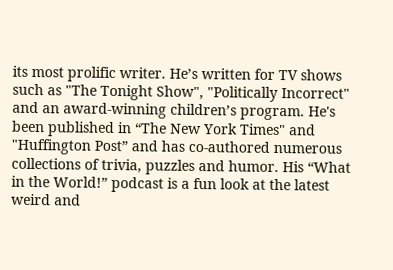its most prolific writer. He’s written for TV shows such as "The Tonight Show", "Politically Incorrect" and an award-winning children’s program. He's been published in “The New York Times" and "Huffington Post” and has co-authored numerous collections of trivia, puzzles and humor. His “What in the World!” podcast is a fun look at the latest weird and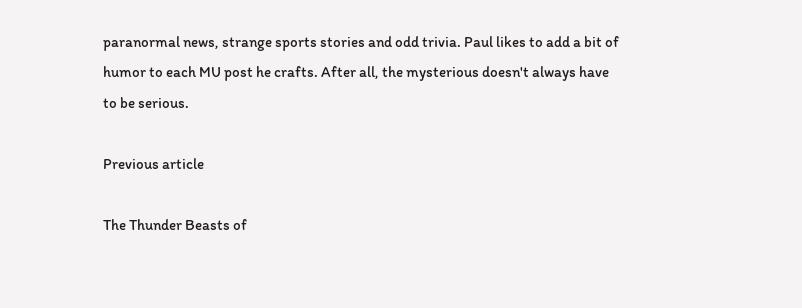paranormal news, strange sports stories and odd trivia. Paul likes to add a bit of humor to each MU post he crafts. After all, the mysterious doesn't always have to be serious.

Previous article

The Thunder Beasts of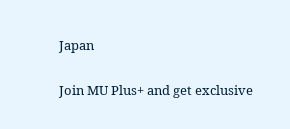Japan

Join MU Plus+ and get exclusive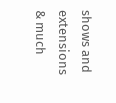shows and extensions & much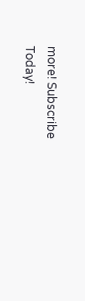more! Subscribe Today!